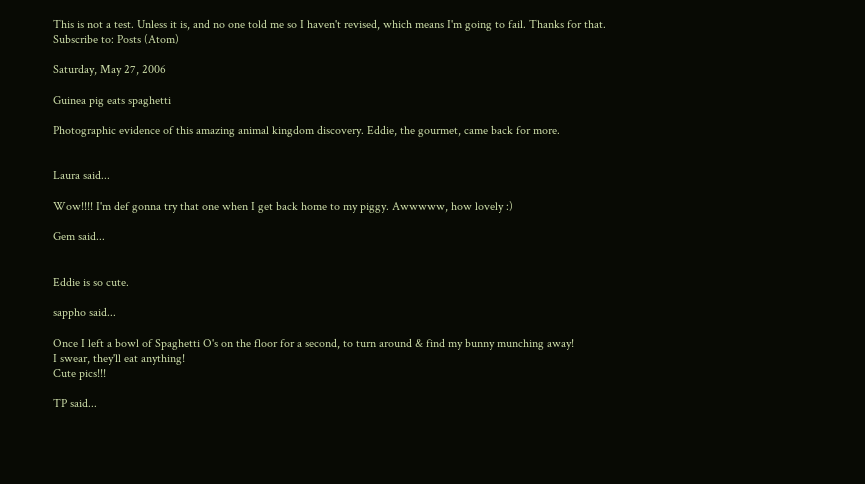This is not a test. Unless it is, and no one told me so I haven't revised, which means I'm going to fail. Thanks for that.
Subscribe to: Posts (Atom)

Saturday, May 27, 2006

Guinea pig eats spaghetti

Photographic evidence of this amazing animal kingdom discovery. Eddie, the gourmet, came back for more.


Laura said...

Wow!!!! I'm def gonna try that one when I get back home to my piggy. Awwwww, how lovely :)

Gem said...


Eddie is so cute.

sappho said...

Once I left a bowl of Spaghetti O's on the floor for a second, to turn around & find my bunny munching away!
I swear, they'll eat anything!
Cute pics!!!

TP said...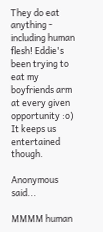They do eat anything - including human flesh! Eddie's been trying to eat my boyfriends arm at every given opportunity :o) It keeps us entertained though.

Anonymous said...

MMMM human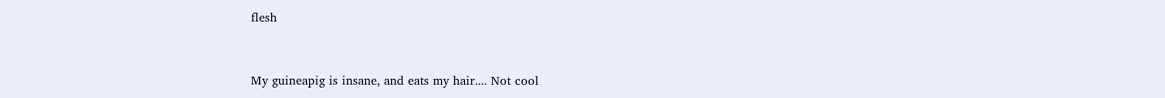flesh


My guineapig is insane, and eats my hair.... Not cool